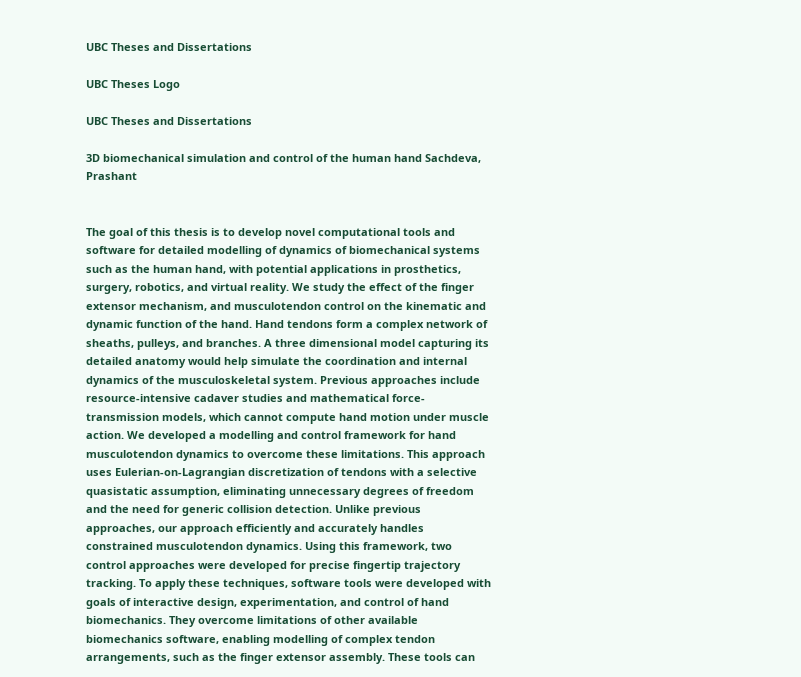UBC Theses and Dissertations

UBC Theses Logo

UBC Theses and Dissertations

3D biomechanical simulation and control of the human hand Sachdeva, Prashant


The goal of this thesis is to develop novel computational tools and software for detailed modelling of dynamics of biomechanical systems such as the human hand, with potential applications in prosthetics, surgery, robotics, and virtual reality. We study the effect of the finger extensor mechanism, and musculotendon control on the kinematic and dynamic function of the hand. Hand tendons form a complex network of sheaths, pulleys, and branches. A three dimensional model capturing its detailed anatomy would help simulate the coordination and internal dynamics of the musculoskeletal system. Previous approaches include resource-intensive cadaver studies and mathematical force-transmission models, which cannot compute hand motion under muscle action. We developed a modelling and control framework for hand musculotendon dynamics to overcome these limitations. This approach uses Eulerian-on-Lagrangian discretization of tendons with a selective quasistatic assumption, eliminating unnecessary degrees of freedom and the need for generic collision detection. Unlike previous approaches, our approach efficiently and accurately handles constrained musculotendon dynamics. Using this framework, two control approaches were developed for precise fingertip trajectory tracking. To apply these techniques, software tools were developed with goals of interactive design, experimentation, and control of hand biomechanics. They overcome limitations of other available biomechanics software, enabling modelling of complex tendon arrangements, such as the finger extensor assembly. These tools can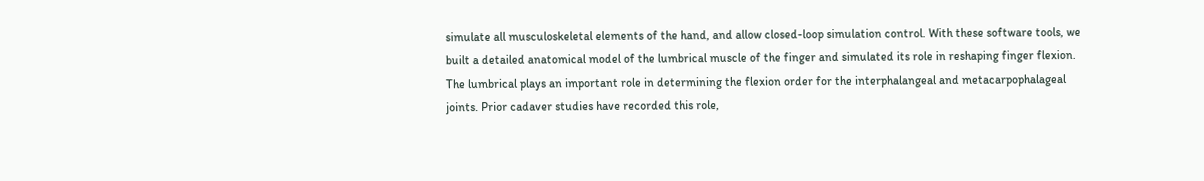simulate all musculoskeletal elements of the hand, and allow closed-loop simulation control. With these software tools, we built a detailed anatomical model of the lumbrical muscle of the finger and simulated its role in reshaping finger flexion. The lumbrical plays an important role in determining the flexion order for the interphalangeal and metacarpophalageal joints. Prior cadaver studies have recorded this role,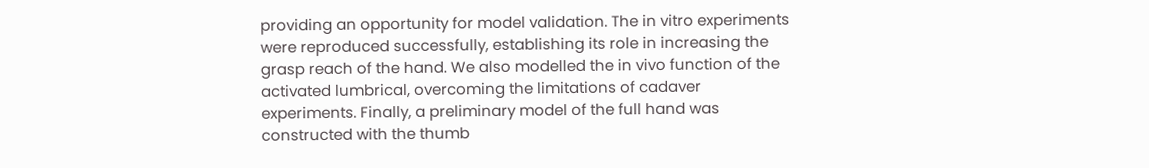providing an opportunity for model validation. The in vitro experiments were reproduced successfully, establishing its role in increasing the grasp reach of the hand. We also modelled the in vivo function of the activated lumbrical, overcoming the limitations of cadaver experiments. Finally, a preliminary model of the full hand was constructed with the thumb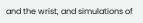and the wrist, and simulations of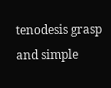tenodesis grasp and simple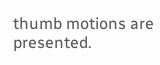thumb motions are presented.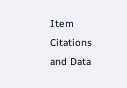Item Citations and Data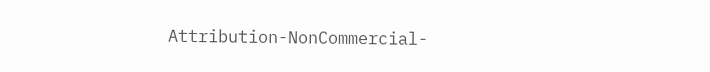Attribution-NonCommercial-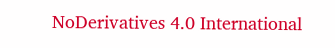NoDerivatives 4.0 International